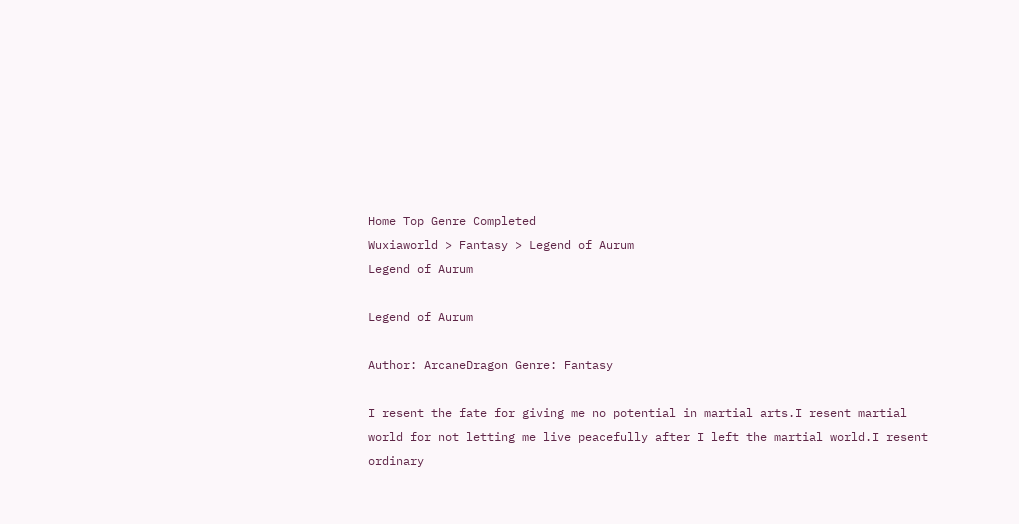Home Top Genre Completed
Wuxiaworld > Fantasy > Legend of Aurum
Legend of Aurum

Legend of Aurum

Author: ArcaneDragon Genre: Fantasy

I resent the fate for giving me no potential in martial arts.I resent martial world for not letting me live peacefully after I left the martial world.I resent ordinary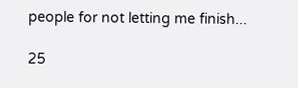people for not letting me finish...

25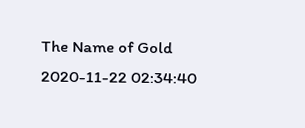The Name of Gold 2020-11-22 02:34:40